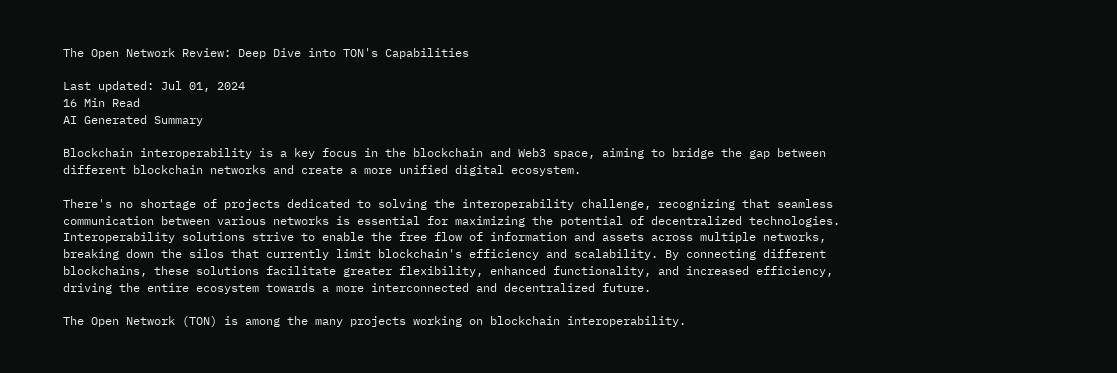The Open Network Review: Deep Dive into TON's Capabilities

Last updated: Jul 01, 2024
16 Min Read
AI Generated Summary

Blockchain interoperability is a key focus in the blockchain and Web3 space, aiming to bridge the gap between different blockchain networks and create a more unified digital ecosystem.

There's no shortage of projects dedicated to solving the interoperability challenge, recognizing that seamless communication between various networks is essential for maximizing the potential of decentralized technologies. Interoperability solutions strive to enable the free flow of information and assets across multiple networks, breaking down the silos that currently limit blockchain's efficiency and scalability. By connecting different blockchains, these solutions facilitate greater flexibility, enhanced functionality, and increased efficiency, driving the entire ecosystem towards a more interconnected and decentralized future.

The Open Network (TON) is among the many projects working on blockchain interoperability.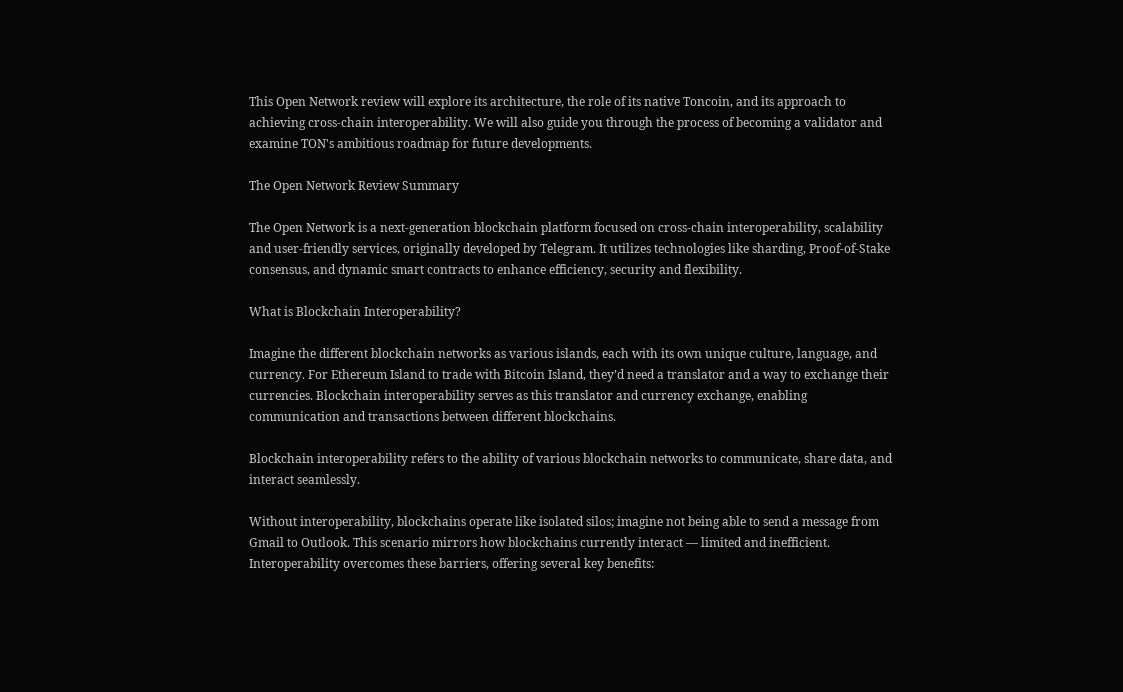This Open Network review will explore its architecture, the role of its native Toncoin, and its approach to achieving cross-chain interoperability. We will also guide you through the process of becoming a validator and examine TON's ambitious roadmap for future developments.

The Open Network Review Summary

The Open Network is a next-generation blockchain platform focused on cross-chain interoperability, scalability and user-friendly services, originally developed by Telegram. It utilizes technologies like sharding, Proof-of-Stake consensus, and dynamic smart contracts to enhance efficiency, security and flexibility.

What is Blockchain Interoperability?

Imagine the different blockchain networks as various islands, each with its own unique culture, language, and currency. For Ethereum Island to trade with Bitcoin Island, they’d need a translator and a way to exchange their currencies. Blockchain interoperability serves as this translator and currency exchange, enabling communication and transactions between different blockchains.

Blockchain interoperability refers to the ability of various blockchain networks to communicate, share data, and interact seamlessly.

Without interoperability, blockchains operate like isolated silos; imagine not being able to send a message from Gmail to Outlook. This scenario mirrors how blockchains currently interact — limited and inefficient. Interoperability overcomes these barriers, offering several key benefits: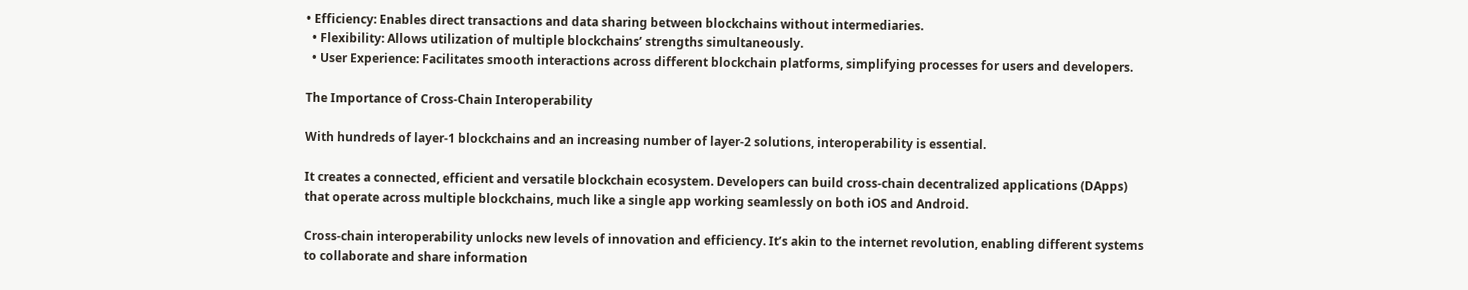• Efficiency: Enables direct transactions and data sharing between blockchains without intermediaries.
  • Flexibility: Allows utilization of multiple blockchains’ strengths simultaneously.
  • User Experience: Facilitates smooth interactions across different blockchain platforms, simplifying processes for users and developers.

The Importance of Cross-Chain Interoperability

With hundreds of layer-1 blockchains and an increasing number of layer-2 solutions, interoperability is essential.

It creates a connected, efficient and versatile blockchain ecosystem. Developers can build cross-chain decentralized applications (DApps) that operate across multiple blockchains, much like a single app working seamlessly on both iOS and Android.

Cross-chain interoperability unlocks new levels of innovation and efficiency. It’s akin to the internet revolution, enabling different systems to collaborate and share information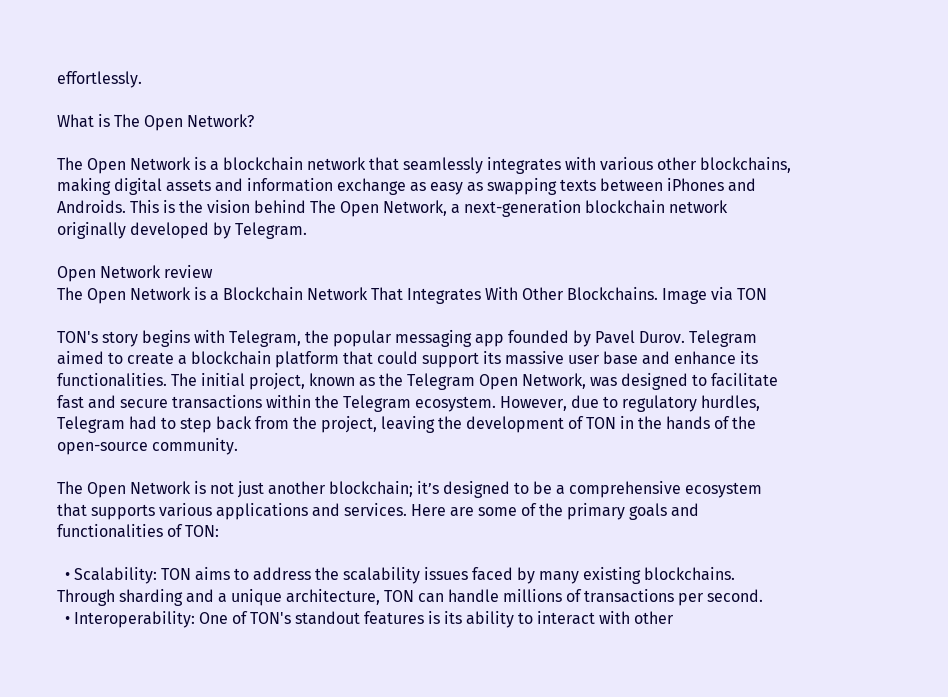effortlessly.

What is The Open Network?

The Open Network is a blockchain network that seamlessly integrates with various other blockchains, making digital assets and information exchange as easy as swapping texts between iPhones and Androids. This is the vision behind The Open Network, a next-generation blockchain network originally developed by Telegram.

Open Network review
The Open Network is a Blockchain Network That Integrates With Other Blockchains. Image via TON

TON's story begins with Telegram, the popular messaging app founded by Pavel Durov. Telegram aimed to create a blockchain platform that could support its massive user base and enhance its functionalities. The initial project, known as the Telegram Open Network, was designed to facilitate fast and secure transactions within the Telegram ecosystem. However, due to regulatory hurdles, Telegram had to step back from the project, leaving the development of TON in the hands of the open-source community.

The Open Network is not just another blockchain; it’s designed to be a comprehensive ecosystem that supports various applications and services. Here are some of the primary goals and functionalities of TON:

  • Scalability: TON aims to address the scalability issues faced by many existing blockchains. Through sharding and a unique architecture, TON can handle millions of transactions per second.
  • Interoperability: One of TON's standout features is its ability to interact with other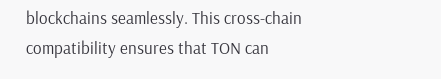blockchains seamlessly. This cross-chain compatibility ensures that TON can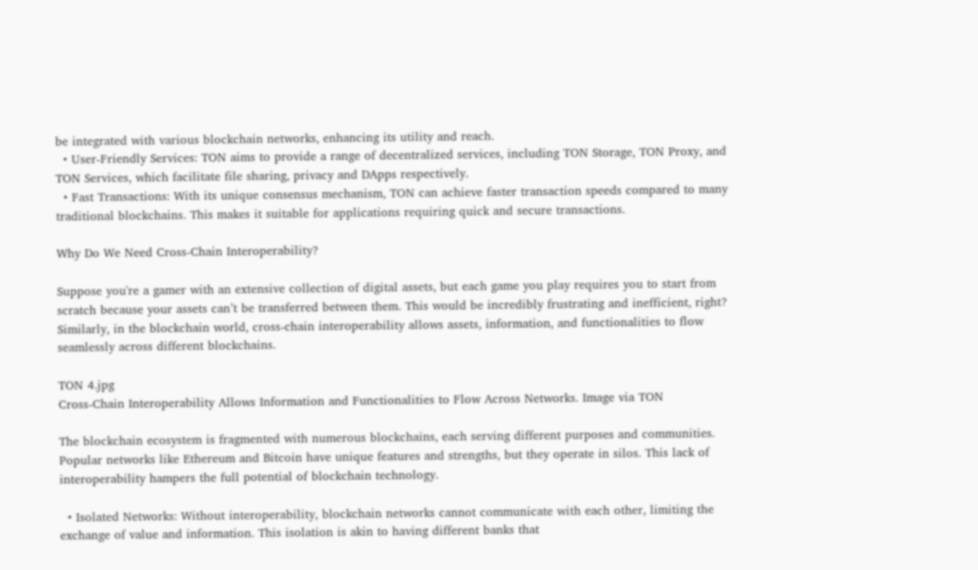be integrated with various blockchain networks, enhancing its utility and reach.
  • User-Friendly Services: TON aims to provide a range of decentralized services, including TON Storage, TON Proxy, and TON Services, which facilitate file sharing, privacy and DApps respectively.
  • Fast Transactions: With its unique consensus mechanism, TON can achieve faster transaction speeds compared to many traditional blockchains. This makes it suitable for applications requiring quick and secure transactions.

Why Do We Need Cross-Chain Interoperability?

Suppose you're a gamer with an extensive collection of digital assets, but each game you play requires you to start from scratch because your assets can’t be transferred between them. This would be incredibly frustrating and inefficient, right? Similarly, in the blockchain world, cross-chain interoperability allows assets, information, and functionalities to flow seamlessly across different blockchains.

TON 4.jpg
Cross-Chain Interoperability Allows Information and Functionalities to Flow Across Networks. Image via TON

The blockchain ecosystem is fragmented with numerous blockchains, each serving different purposes and communities. Popular networks like Ethereum and Bitcoin have unique features and strengths, but they operate in silos. This lack of interoperability hampers the full potential of blockchain technology.

  • Isolated Networks: Without interoperability, blockchain networks cannot communicate with each other, limiting the exchange of value and information. This isolation is akin to having different banks that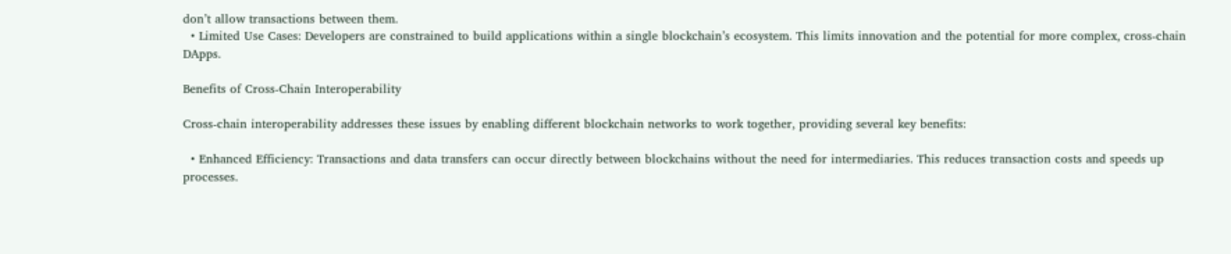don’t allow transactions between them.
  • Limited Use Cases: Developers are constrained to build applications within a single blockchain’s ecosystem. This limits innovation and the potential for more complex, cross-chain DApps.

Benefits of Cross-Chain Interoperability

Cross-chain interoperability addresses these issues by enabling different blockchain networks to work together, providing several key benefits:

  • Enhanced Efficiency: Transactions and data transfers can occur directly between blockchains without the need for intermediaries. This reduces transaction costs and speeds up processes.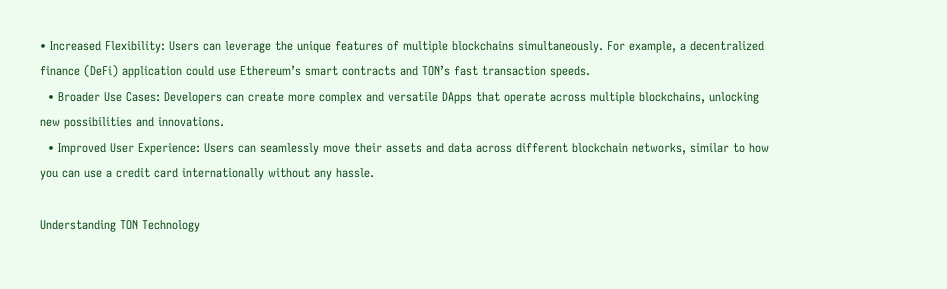• Increased Flexibility: Users can leverage the unique features of multiple blockchains simultaneously. For example, a decentralized finance (DeFi) application could use Ethereum’s smart contracts and TON’s fast transaction speeds.
  • Broader Use Cases: Developers can create more complex and versatile DApps that operate across multiple blockchains, unlocking new possibilities and innovations.
  • Improved User Experience: Users can seamlessly move their assets and data across different blockchain networks, similar to how you can use a credit card internationally without any hassle.

Understanding TON Technology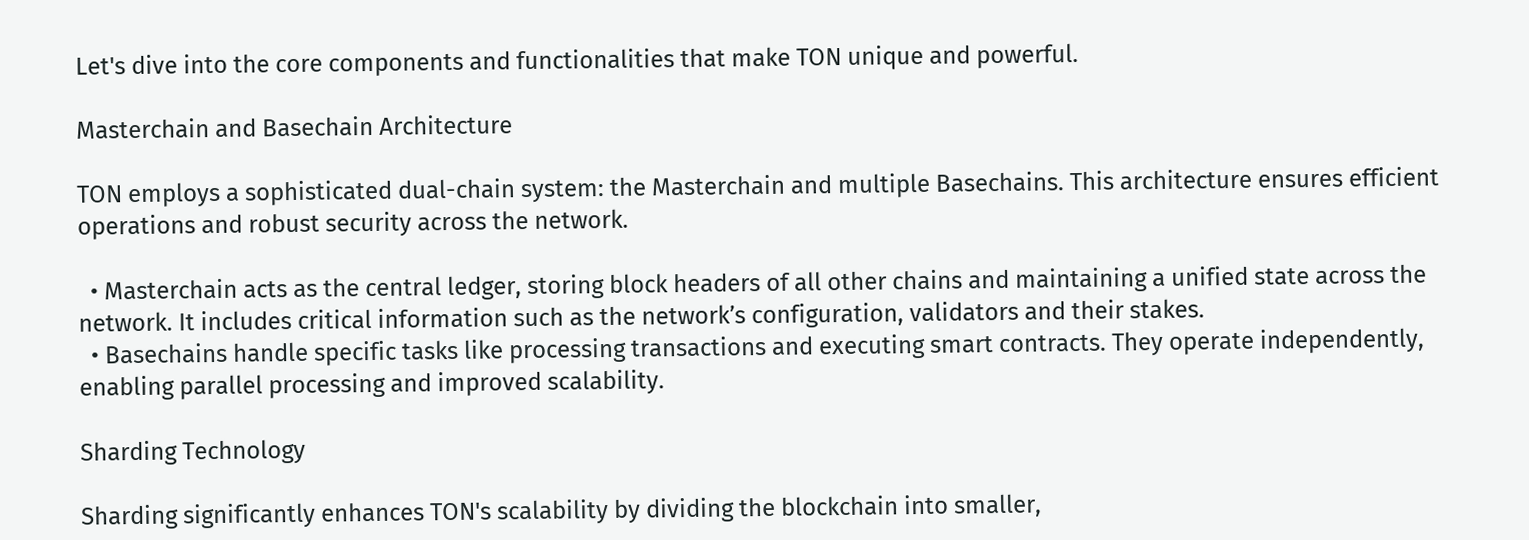Let's dive into the core components and functionalities that make TON unique and powerful.

Masterchain and Basechain Architecture

TON employs a sophisticated dual-chain system: the Masterchain and multiple Basechains. This architecture ensures efficient operations and robust security across the network.

  • Masterchain acts as the central ledger, storing block headers of all other chains and maintaining a unified state across the network. It includes critical information such as the network’s configuration, validators and their stakes.
  • Basechains handle specific tasks like processing transactions and executing smart contracts. They operate independently, enabling parallel processing and improved scalability.

Sharding Technology

Sharding significantly enhances TON's scalability by dividing the blockchain into smaller,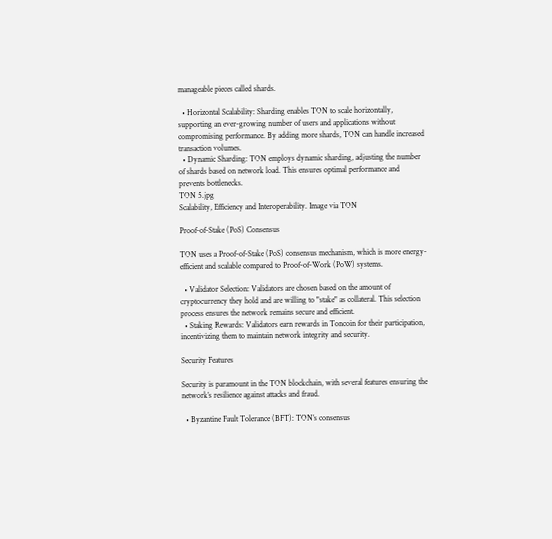manageable pieces called shards.

  • Horizontal Scalability: Sharding enables TON to scale horizontally, supporting an ever-growing number of users and applications without compromising performance. By adding more shards, TON can handle increased transaction volumes.
  • Dynamic Sharding: TON employs dynamic sharding, adjusting the number of shards based on network load. This ensures optimal performance and prevents bottlenecks.
TON 5.jpg
Scalability, Efficiency and Interoperability. Image via TON

Proof-of-Stake (PoS) Consensus

TON uses a Proof-of-Stake (PoS) consensus mechanism, which is more energy-efficient and scalable compared to Proof-of-Work (PoW) systems.

  • Validator Selection: Validators are chosen based on the amount of cryptocurrency they hold and are willing to "stake" as collateral. This selection process ensures the network remains secure and efficient.
  • Staking Rewards: Validators earn rewards in Toncoin for their participation, incentivizing them to maintain network integrity and security.

Security Features

Security is paramount in the TON blockchain, with several features ensuring the network’s resilience against attacks and fraud.

  • Byzantine Fault Tolerance (BFT): TON’s consensus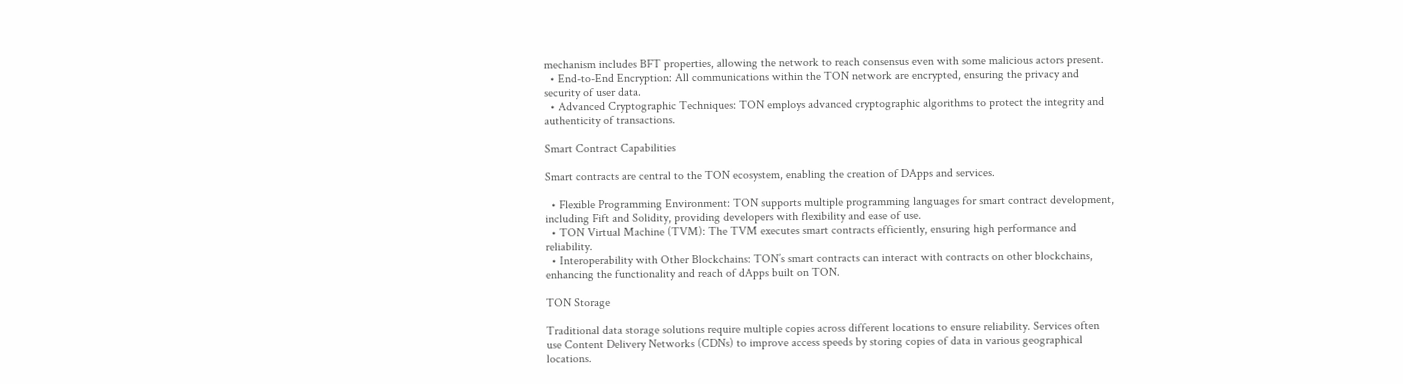mechanism includes BFT properties, allowing the network to reach consensus even with some malicious actors present.
  • End-to-End Encryption: All communications within the TON network are encrypted, ensuring the privacy and security of user data.
  • Advanced Cryptographic Techniques: TON employs advanced cryptographic algorithms to protect the integrity and authenticity of transactions.

Smart Contract Capabilities

Smart contracts are central to the TON ecosystem, enabling the creation of DApps and services.

  • Flexible Programming Environment: TON supports multiple programming languages for smart contract development, including Fift and Solidity, providing developers with flexibility and ease of use.
  • TON Virtual Machine (TVM): The TVM executes smart contracts efficiently, ensuring high performance and reliability.
  • Interoperability with Other Blockchains: TON’s smart contracts can interact with contracts on other blockchains, enhancing the functionality and reach of dApps built on TON.

TON Storage

Traditional data storage solutions require multiple copies across different locations to ensure reliability. Services often use Content Delivery Networks (CDNs) to improve access speeds by storing copies of data in various geographical locations.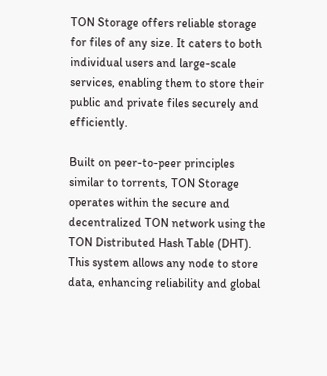TON Storage offers reliable storage for files of any size. It caters to both individual users and large-scale services, enabling them to store their public and private files securely and efficiently.

Built on peer-to-peer principles similar to torrents, TON Storage operates within the secure and decentralized TON network using the TON Distributed Hash Table (DHT). This system allows any node to store data, enhancing reliability and global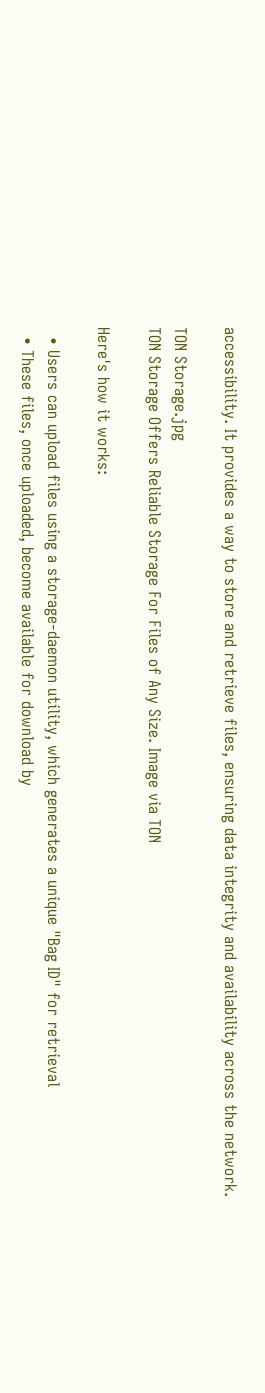accessibility. It provides a way to store and retrieve files, ensuring data integrity and availability across the network.

TON Storage.jpg
TON Storage Offers Reliable Storage For Files of Any Size. Image via TON

Here's how it works:

  • Users can upload files using a storage-daemon utility, which generates a unique "Bag ID" for retrieval
  • These files, once uploaded, become available for download by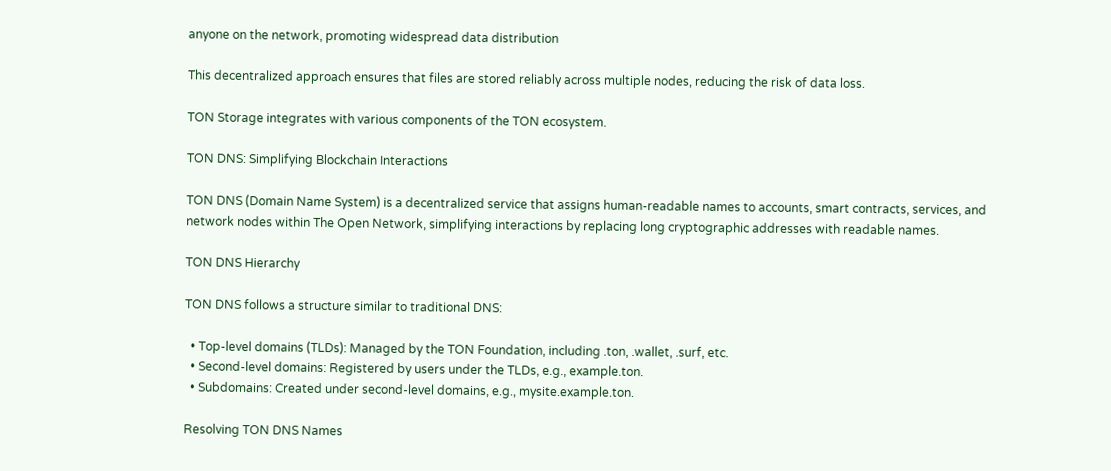anyone on the network, promoting widespread data distribution

This decentralized approach ensures that files are stored reliably across multiple nodes, reducing the risk of data loss.

TON Storage integrates with various components of the TON ecosystem.

TON DNS: Simplifying Blockchain Interactions

TON DNS (Domain Name System) is a decentralized service that assigns human-readable names to accounts, smart contracts, services, and network nodes within The Open Network, simplifying interactions by replacing long cryptographic addresses with readable names.

TON DNS Hierarchy

TON DNS follows a structure similar to traditional DNS:

  • Top-level domains (TLDs): Managed by the TON Foundation, including .ton, .wallet, .surf, etc.
  • Second-level domains: Registered by users under the TLDs, e.g., example.ton.
  • Subdomains: Created under second-level domains, e.g., mysite.example.ton.

Resolving TON DNS Names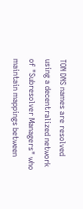TON DNS names are resolved using a decentralized network of "Subresolver Managers" who maintain mappings between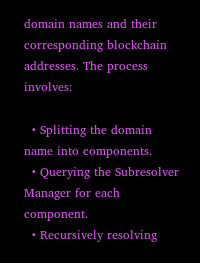domain names and their corresponding blockchain addresses. The process involves:

  • Splitting the domain name into components.
  • Querying the Subresolver Manager for each component.
  • Recursively resolving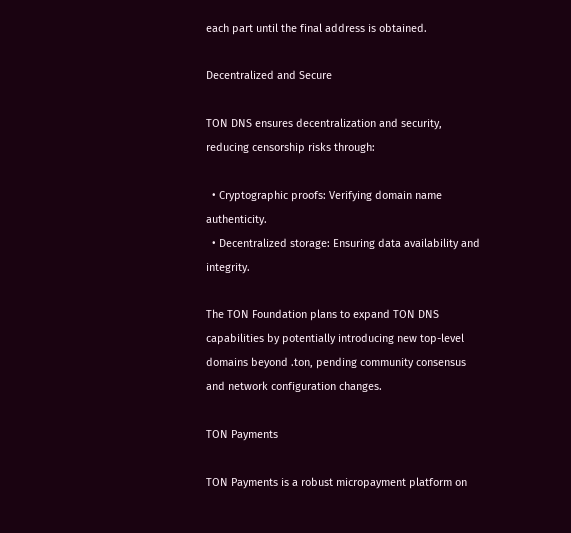each part until the final address is obtained.

Decentralized and Secure

TON DNS ensures decentralization and security, reducing censorship risks through:

  • Cryptographic proofs: Verifying domain name authenticity.
  • Decentralized storage: Ensuring data availability and integrity.

The TON Foundation plans to expand TON DNS capabilities by potentially introducing new top-level domains beyond .ton, pending community consensus and network configuration changes.

TON Payments

TON Payments is a robust micropayment platform on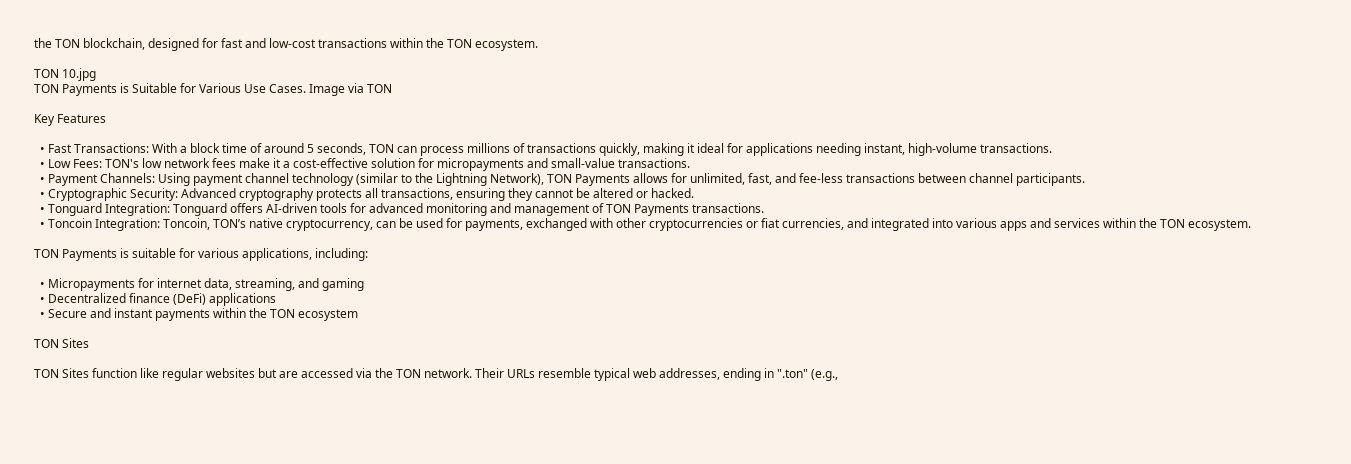the TON blockchain, designed for fast and low-cost transactions within the TON ecosystem.

TON 10.jpg
TON Payments is Suitable for Various Use Cases. Image via TON

Key Features

  • Fast Transactions: With a block time of around 5 seconds, TON can process millions of transactions quickly, making it ideal for applications needing instant, high-volume transactions.
  • Low Fees: TON's low network fees make it a cost-effective solution for micropayments and small-value transactions.
  • Payment Channels: Using payment channel technology (similar to the Lightning Network), TON Payments allows for unlimited, fast, and fee-less transactions between channel participants.
  • Cryptographic Security: Advanced cryptography protects all transactions, ensuring they cannot be altered or hacked.
  • Tonguard Integration: Tonguard offers AI-driven tools for advanced monitoring and management of TON Payments transactions.
  • Toncoin Integration: Toncoin, TON’s native cryptocurrency, can be used for payments, exchanged with other cryptocurrencies or fiat currencies, and integrated into various apps and services within the TON ecosystem.

TON Payments is suitable for various applications, including:

  • Micropayments for internet data, streaming, and gaming
  • Decentralized finance (DeFi) applications
  • Secure and instant payments within the TON ecosystem

TON Sites

TON Sites function like regular websites but are accessed via the TON network. Their URLs resemble typical web addresses, ending in ".ton" (e.g.,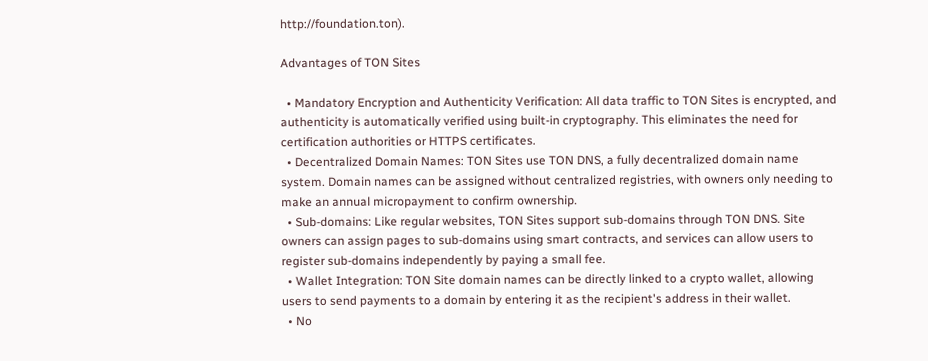http://foundation.ton).

Advantages of TON Sites

  • Mandatory Encryption and Authenticity Verification: All data traffic to TON Sites is encrypted, and authenticity is automatically verified using built-in cryptography. This eliminates the need for certification authorities or HTTPS certificates.
  • Decentralized Domain Names: TON Sites use TON DNS, a fully decentralized domain name system. Domain names can be assigned without centralized registries, with owners only needing to make an annual micropayment to confirm ownership.
  • Sub-domains: Like regular websites, TON Sites support sub-domains through TON DNS. Site owners can assign pages to sub-domains using smart contracts, and services can allow users to register sub-domains independently by paying a small fee.
  • Wallet Integration: TON Site domain names can be directly linked to a crypto wallet, allowing users to send payments to a domain by entering it as the recipient's address in their wallet.
  • No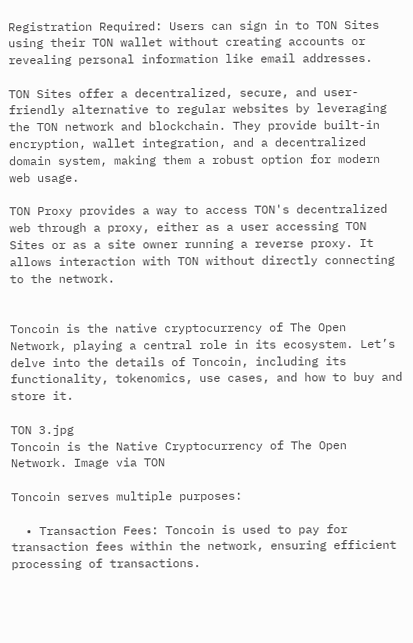Registration Required: Users can sign in to TON Sites using their TON wallet without creating accounts or revealing personal information like email addresses.

TON Sites offer a decentralized, secure, and user-friendly alternative to regular websites by leveraging the TON network and blockchain. They provide built-in encryption, wallet integration, and a decentralized domain system, making them a robust option for modern web usage.

TON Proxy provides a way to access TON's decentralized web through a proxy, either as a user accessing TON Sites or as a site owner running a reverse proxy. It allows interaction with TON without directly connecting to the network.


Toncoin is the native cryptocurrency of The Open Network, playing a central role in its ecosystem. Let’s delve into the details of Toncoin, including its functionality, tokenomics, use cases, and how to buy and store it.

TON 3.jpg
Toncoin is the Native Cryptocurrency of The Open Network. Image via TON

Toncoin serves multiple purposes:

  • Transaction Fees: Toncoin is used to pay for transaction fees within the network, ensuring efficient processing of transactions.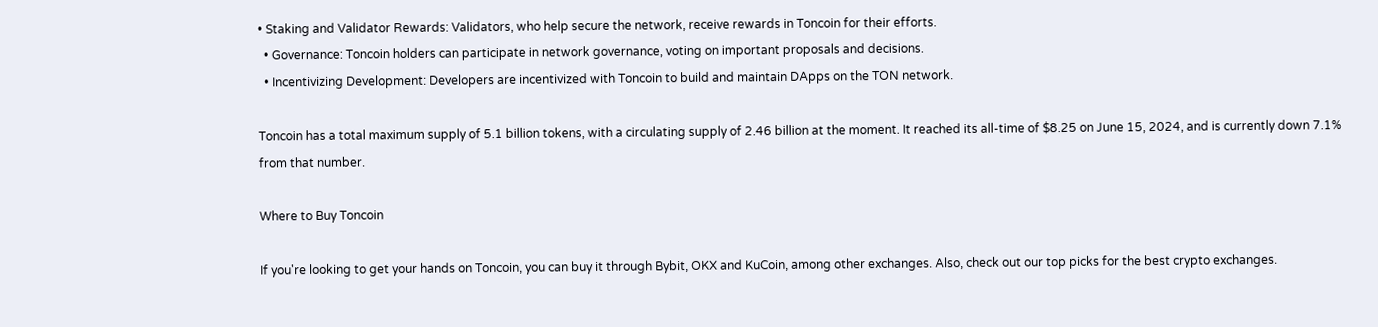• Staking and Validator Rewards: Validators, who help secure the network, receive rewards in Toncoin for their efforts.
  • Governance: Toncoin holders can participate in network governance, voting on important proposals and decisions.
  • Incentivizing Development: Developers are incentivized with Toncoin to build and maintain DApps on the TON network.

Toncoin has a total maximum supply of 5.1 billion tokens, with a circulating supply of 2.46 billion at the moment. It reached its all-time of $8.25 on June 15, 2024, and is currently down 7.1% from that number.

Where to Buy Toncoin

If you're looking to get your hands on Toncoin, you can buy it through Bybit, OKX and KuCoin, among other exchanges. Also, check out our top picks for the best crypto exchanges.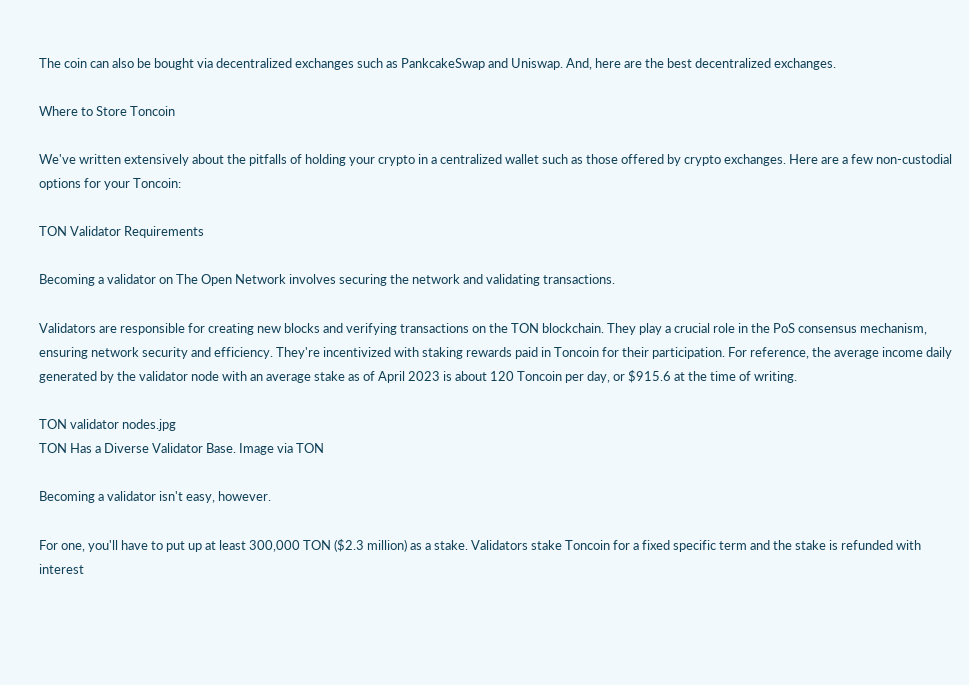The coin can also be bought via decentralized exchanges such as PankcakeSwap and Uniswap. And, here are the best decentralized exchanges.

Where to Store Toncoin

We've written extensively about the pitfalls of holding your crypto in a centralized wallet such as those offered by crypto exchanges. Here are a few non-custodial options for your Toncoin:

TON Validator Requirements

Becoming a validator on The Open Network involves securing the network and validating transactions.

Validators are responsible for creating new blocks and verifying transactions on the TON blockchain. They play a crucial role in the PoS consensus mechanism, ensuring network security and efficiency. They're incentivized with staking rewards paid in Toncoin for their participation. For reference, the average income daily generated by the validator node with an average stake as of April 2023 is about 120 Toncoin per day, or $915.6 at the time of writing.

TON validator nodes.jpg
TON Has a Diverse Validator Base. Image via TON

Becoming a validator isn't easy, however.

For one, you'll have to put up at least 300,000 TON ($2.3 million) as a stake. Validators stake Toncoin for a fixed specific term and the stake is refunded with interest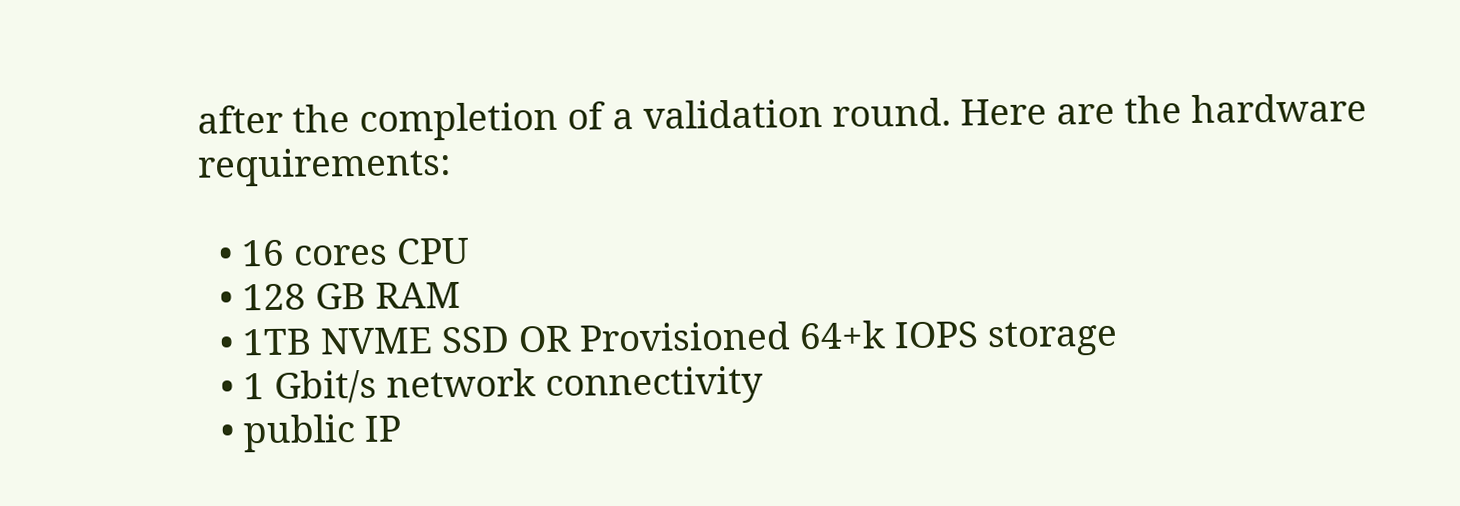after the completion of a validation round. Here are the hardware requirements:

  • 16 cores CPU
  • 128 GB RAM
  • 1TB NVME SSD OR Provisioned 64+k IOPS storage
  • 1 Gbit/s network connectivity
  • public IP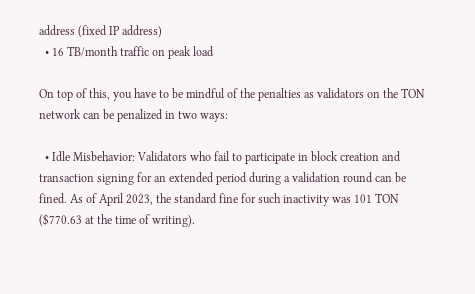address (fixed IP address)
  • 16 TB/month traffic on peak load

On top of this, you have to be mindful of the penalties as validators on the TON network can be penalized in two ways:

  • Idle Misbehavior: Validators who fail to participate in block creation and transaction signing for an extended period during a validation round can be fined. As of April 2023, the standard fine for such inactivity was 101 TON ($770.63 at the time of writing).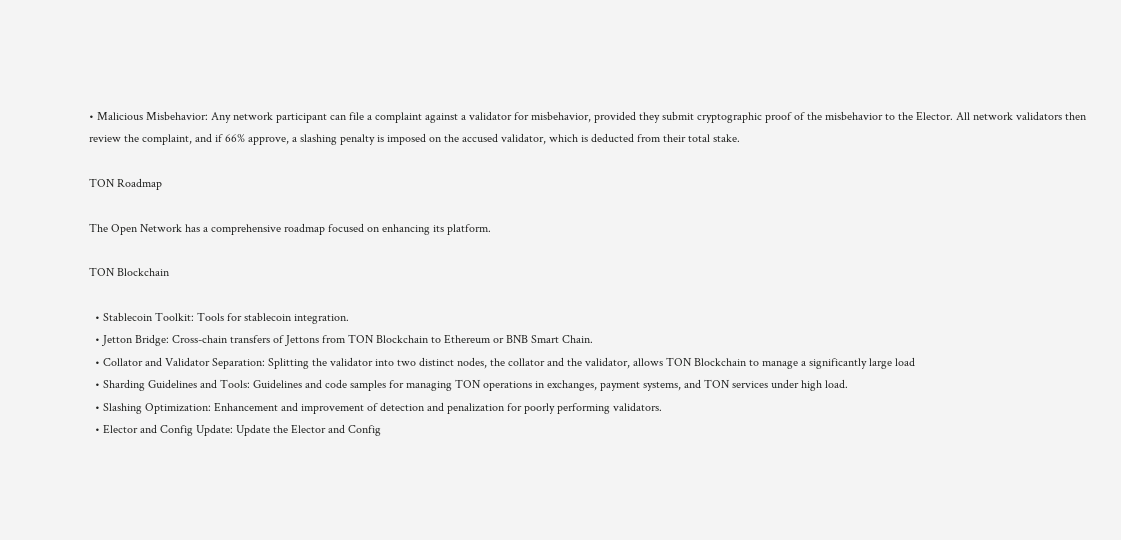• Malicious Misbehavior: Any network participant can file a complaint against a validator for misbehavior, provided they submit cryptographic proof of the misbehavior to the Elector. All network validators then review the complaint, and if 66% approve, a slashing penalty is imposed on the accused validator, which is deducted from their total stake.

TON Roadmap

The Open Network has a comprehensive roadmap focused on enhancing its platform.

TON Blockchain

  • Stablecoin Toolkit: Tools for stablecoin integration.
  • Jetton Bridge: Cross-chain transfers of Jettons from TON Blockchain to Ethereum or BNB Smart Chain.
  • Collator and Validator Separation: Splitting the validator into two distinct nodes, the collator and the validator, allows TON Blockchain to manage a significantly large load
  • Sharding Guidelines and Tools: Guidelines and code samples for managing TON operations in exchanges, payment systems, and TON services under high load.
  • Slashing Optimization: Enhancement and improvement of detection and penalization for poorly performing validators.
  • Elector and Config Update: Update the Elector and Config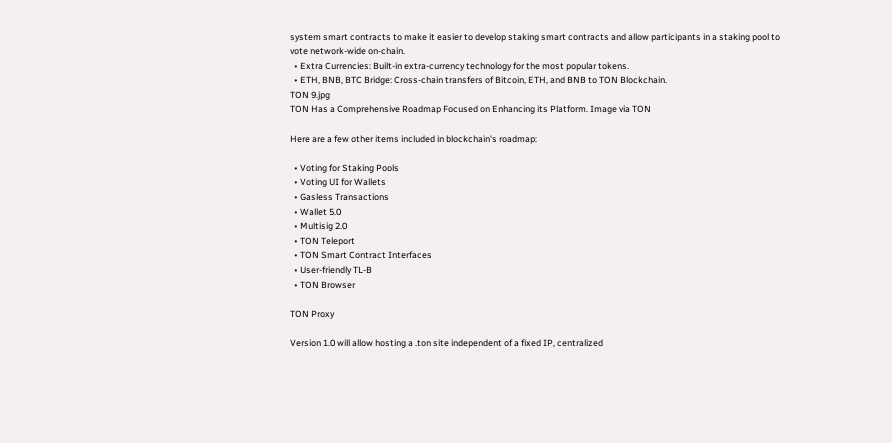system smart contracts to make it easier to develop staking smart contracts and allow participants in a staking pool to vote network-wide on-chain.
  • Extra Currencies: Built-in extra-currency technology for the most popular tokens.
  • ETH, BNB, BTC Bridge: Cross-chain transfers of Bitcoin, ETH, and BNB to TON Blockchain.
TON 9.jpg
TON Has a Comprehensive Roadmap Focused on Enhancing its Platform. Image via TON

Here are a few other items included in blockchain's roadmap:

  • Voting for Staking Pools
  • Voting UI for Wallets
  • Gasless Transactions
  • Wallet 5.0
  • Multisig 2.0
  • TON Teleport
  • TON Smart Contract Interfaces
  • User-friendly TL-B
  • TON Browser

TON Proxy

Version 1.0 will allow hosting a .ton site independent of a fixed IP, centralized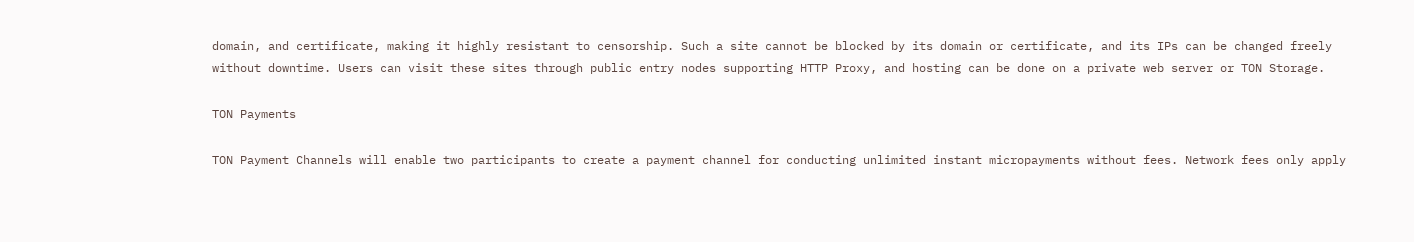domain, and certificate, making it highly resistant to censorship. Such a site cannot be blocked by its domain or certificate, and its IPs can be changed freely without downtime. Users can visit these sites through public entry nodes supporting HTTP Proxy, and hosting can be done on a private web server or TON Storage.

TON Payments

TON Payment Channels will enable two participants to create a payment channel for conducting unlimited instant micropayments without fees. Network fees only apply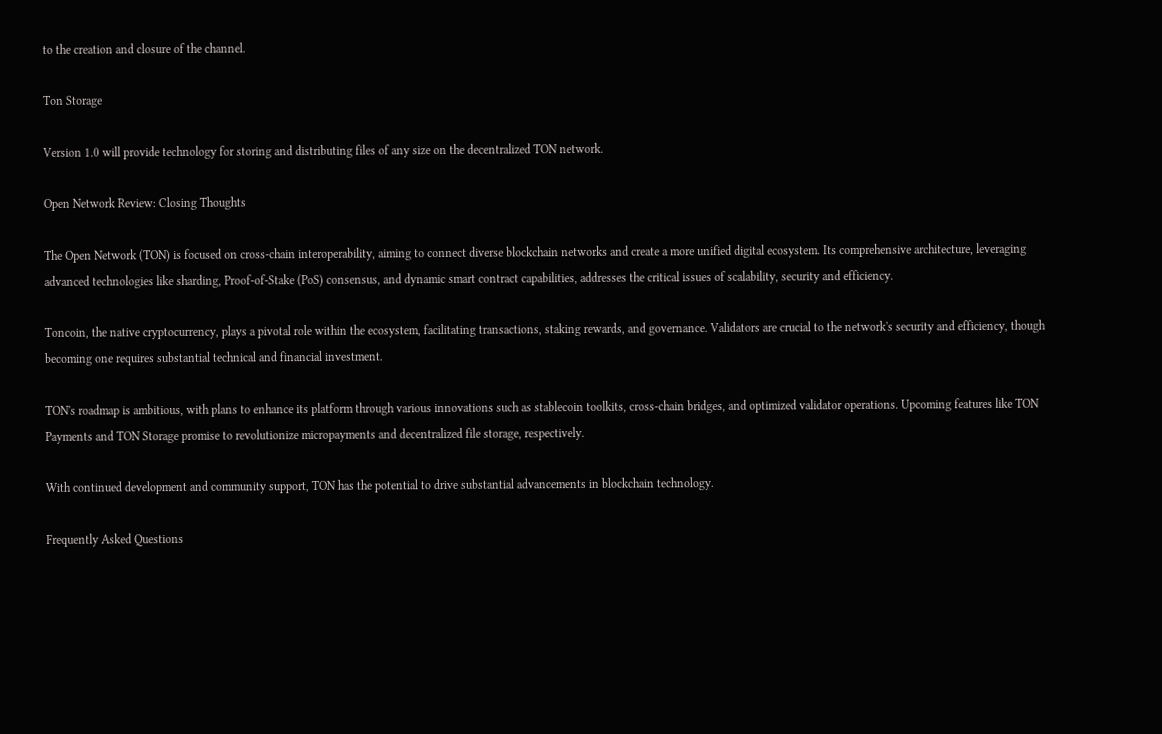to the creation and closure of the channel.

Ton Storage

Version 1.0 will provide technology for storing and distributing files of any size on the decentralized TON network.

Open Network Review: Closing Thoughts

The Open Network (TON) is focused on cross-chain interoperability, aiming to connect diverse blockchain networks and create a more unified digital ecosystem. Its comprehensive architecture, leveraging advanced technologies like sharding, Proof-of-Stake (PoS) consensus, and dynamic smart contract capabilities, addresses the critical issues of scalability, security and efficiency.

Toncoin, the native cryptocurrency, plays a pivotal role within the ecosystem, facilitating transactions, staking rewards, and governance. Validators are crucial to the network's security and efficiency, though becoming one requires substantial technical and financial investment.

TON's roadmap is ambitious, with plans to enhance its platform through various innovations such as stablecoin toolkits, cross-chain bridges, and optimized validator operations. Upcoming features like TON Payments and TON Storage promise to revolutionize micropayments and decentralized file storage, respectively.

With continued development and community support, TON has the potential to drive substantial advancements in blockchain technology.

Frequently Asked Questions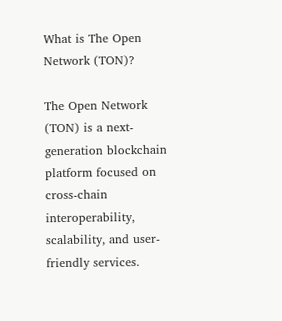What is The Open Network (TON)?

The Open Network (TON) is a next-generation blockchain platform focused on cross-chain interoperability, scalability, and user-friendly services.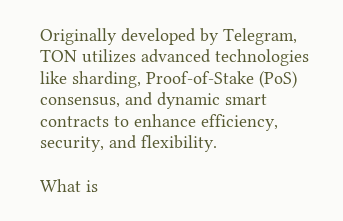Originally developed by Telegram, TON utilizes advanced technologies like sharding, Proof-of-Stake (PoS) consensus, and dynamic smart contracts to enhance efficiency, security, and flexibility.

What is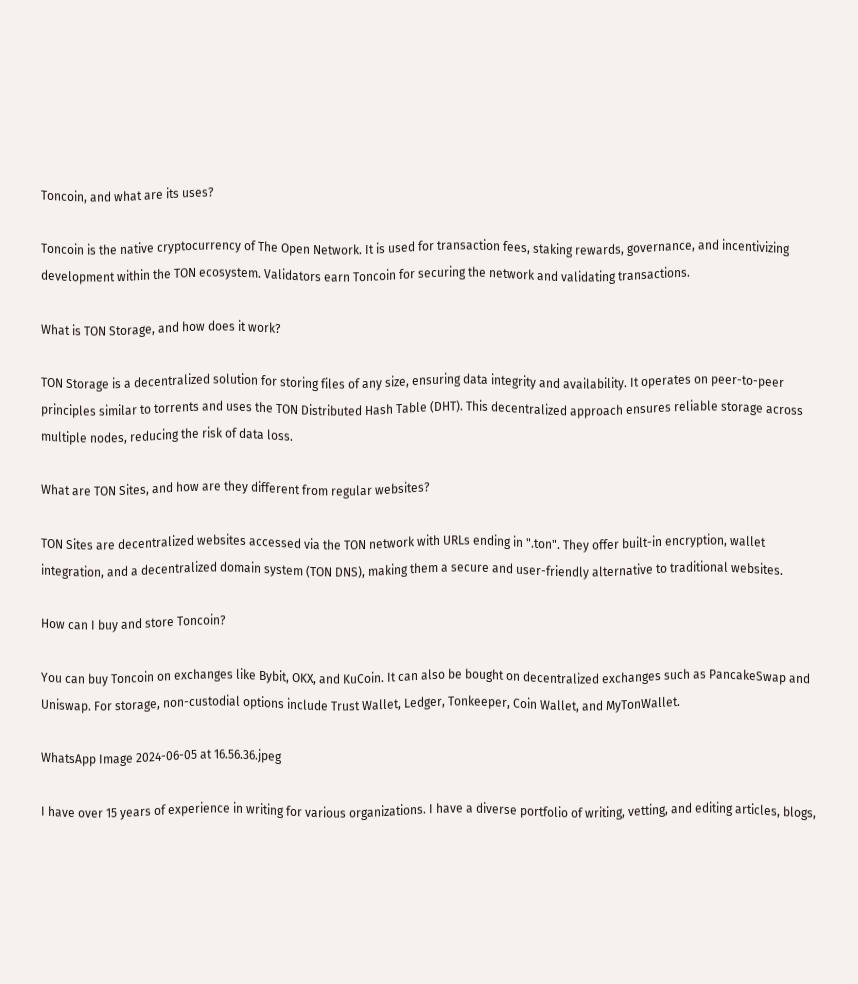Toncoin, and what are its uses?

Toncoin is the native cryptocurrency of The Open Network. It is used for transaction fees, staking rewards, governance, and incentivizing development within the TON ecosystem. Validators earn Toncoin for securing the network and validating transactions.

What is TON Storage, and how does it work?

TON Storage is a decentralized solution for storing files of any size, ensuring data integrity and availability. It operates on peer-to-peer principles similar to torrents and uses the TON Distributed Hash Table (DHT). This decentralized approach ensures reliable storage across multiple nodes, reducing the risk of data loss.

What are TON Sites, and how are they different from regular websites?

TON Sites are decentralized websites accessed via the TON network with URLs ending in ".ton". They offer built-in encryption, wallet integration, and a decentralized domain system (TON DNS), making them a secure and user-friendly alternative to traditional websites.

How can I buy and store Toncoin?

You can buy Toncoin on exchanges like Bybit, OKX, and KuCoin. It can also be bought on decentralized exchanges such as PancakeSwap and Uniswap. For storage, non-custodial options include Trust Wallet, Ledger, Tonkeeper, Coin Wallet, and MyTonWallet.

WhatsApp Image 2024-06-05 at 16.56.36.jpeg

I have over 15 years of experience in writing for various organizations. I have a diverse portfolio of writing, vetting, and editing articles, blogs,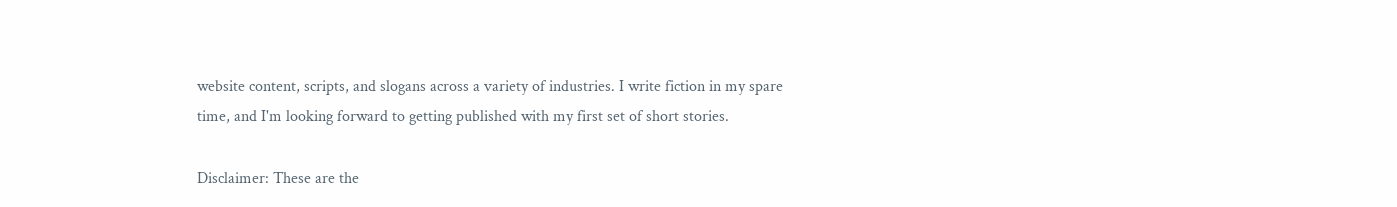website content, scripts, and slogans across a variety of industries. I write fiction in my spare time, and I'm looking forward to getting published with my first set of short stories.

Disclaimer: These are the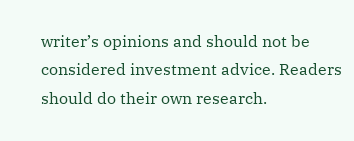writer’s opinions and should not be considered investment advice. Readers should do their own research.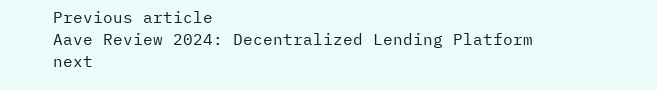Previous article
Aave Review 2024: Decentralized Lending Platform
next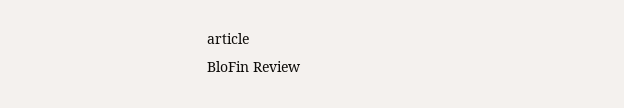article
BloFin Review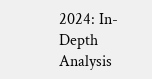2024: In-Depth Analysis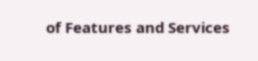of Features and Services